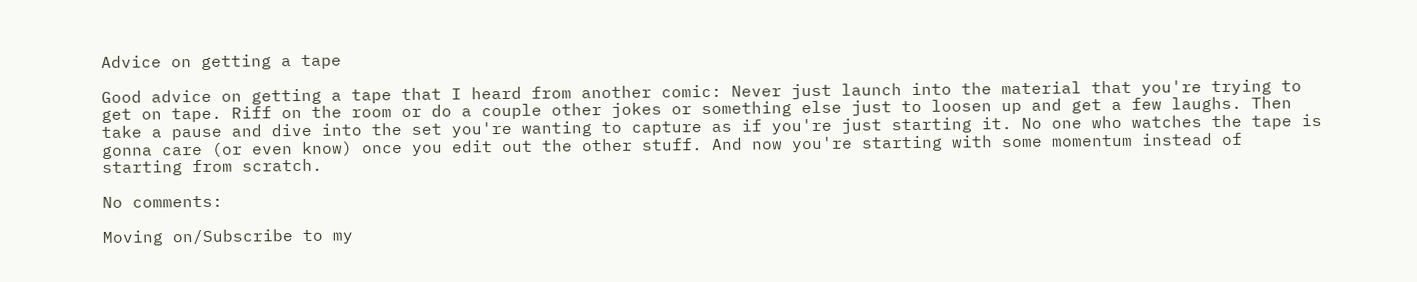Advice on getting a tape

Good advice on getting a tape that I heard from another comic: Never just launch into the material that you're trying to get on tape. Riff on the room or do a couple other jokes or something else just to loosen up and get a few laughs. Then take a pause and dive into the set you're wanting to capture as if you're just starting it. No one who watches the tape is gonna care (or even know) once you edit out the other stuff. And now you're starting with some momentum instead of starting from scratch.

No comments:

Moving on/Subscribe to my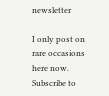newsletter

I only post on rare occasions here now. Subscribe to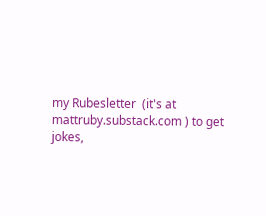my Rubesletter  (it's at  mattruby.substack.com ) to get jokes,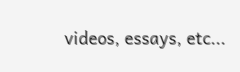videos, essays, etc...